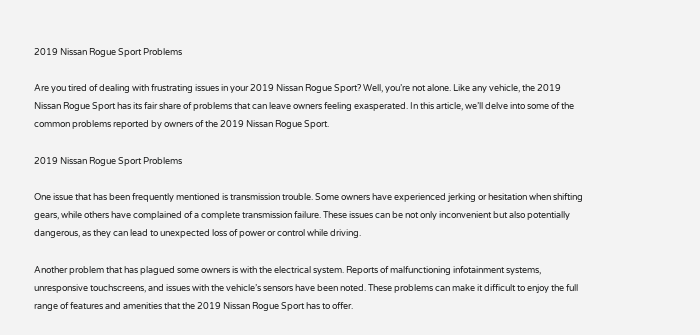2019 Nissan Rogue Sport Problems

Are you tired of dealing with frustrating issues in your 2019 Nissan Rogue Sport? Well, you’re not alone. Like any vehicle, the 2019 Nissan Rogue Sport has its fair share of problems that can leave owners feeling exasperated. In this article, we’ll delve into some of the common problems reported by owners of the 2019 Nissan Rogue Sport.

2019 Nissan Rogue Sport Problems

One issue that has been frequently mentioned is transmission trouble. Some owners have experienced jerking or hesitation when shifting gears, while others have complained of a complete transmission failure. These issues can be not only inconvenient but also potentially dangerous, as they can lead to unexpected loss of power or control while driving.

Another problem that has plagued some owners is with the electrical system. Reports of malfunctioning infotainment systems, unresponsive touchscreens, and issues with the vehicle’s sensors have been noted. These problems can make it difficult to enjoy the full range of features and amenities that the 2019 Nissan Rogue Sport has to offer.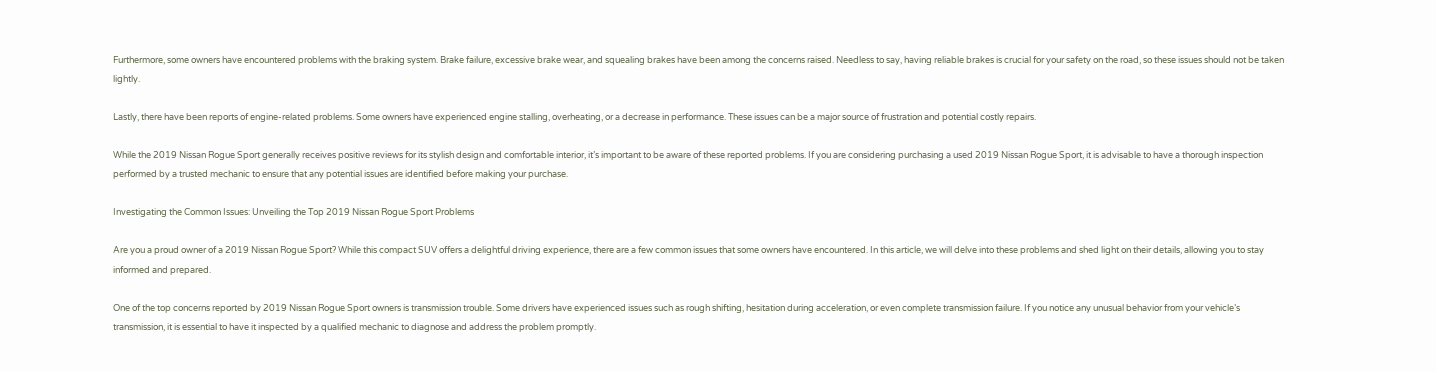Furthermore, some owners have encountered problems with the braking system. Brake failure, excessive brake wear, and squealing brakes have been among the concerns raised. Needless to say, having reliable brakes is crucial for your safety on the road, so these issues should not be taken lightly.

Lastly, there have been reports of engine-related problems. Some owners have experienced engine stalling, overheating, or a decrease in performance. These issues can be a major source of frustration and potential costly repairs.

While the 2019 Nissan Rogue Sport generally receives positive reviews for its stylish design and comfortable interior, it’s important to be aware of these reported problems. If you are considering purchasing a used 2019 Nissan Rogue Sport, it is advisable to have a thorough inspection performed by a trusted mechanic to ensure that any potential issues are identified before making your purchase.

Investigating the Common Issues: Unveiling the Top 2019 Nissan Rogue Sport Problems

Are you a proud owner of a 2019 Nissan Rogue Sport? While this compact SUV offers a delightful driving experience, there are a few common issues that some owners have encountered. In this article, we will delve into these problems and shed light on their details, allowing you to stay informed and prepared.

One of the top concerns reported by 2019 Nissan Rogue Sport owners is transmission trouble. Some drivers have experienced issues such as rough shifting, hesitation during acceleration, or even complete transmission failure. If you notice any unusual behavior from your vehicle’s transmission, it is essential to have it inspected by a qualified mechanic to diagnose and address the problem promptly.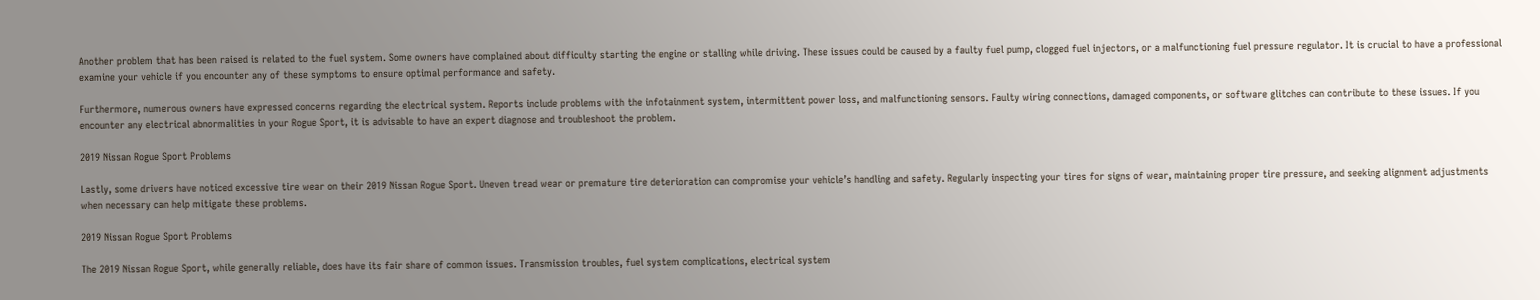Another problem that has been raised is related to the fuel system. Some owners have complained about difficulty starting the engine or stalling while driving. These issues could be caused by a faulty fuel pump, clogged fuel injectors, or a malfunctioning fuel pressure regulator. It is crucial to have a professional examine your vehicle if you encounter any of these symptoms to ensure optimal performance and safety.

Furthermore, numerous owners have expressed concerns regarding the electrical system. Reports include problems with the infotainment system, intermittent power loss, and malfunctioning sensors. Faulty wiring connections, damaged components, or software glitches can contribute to these issues. If you encounter any electrical abnormalities in your Rogue Sport, it is advisable to have an expert diagnose and troubleshoot the problem.

2019 Nissan Rogue Sport Problems

Lastly, some drivers have noticed excessive tire wear on their 2019 Nissan Rogue Sport. Uneven tread wear or premature tire deterioration can compromise your vehicle’s handling and safety. Regularly inspecting your tires for signs of wear, maintaining proper tire pressure, and seeking alignment adjustments when necessary can help mitigate these problems.

2019 Nissan Rogue Sport Problems

The 2019 Nissan Rogue Sport, while generally reliable, does have its fair share of common issues. Transmission troubles, fuel system complications, electrical system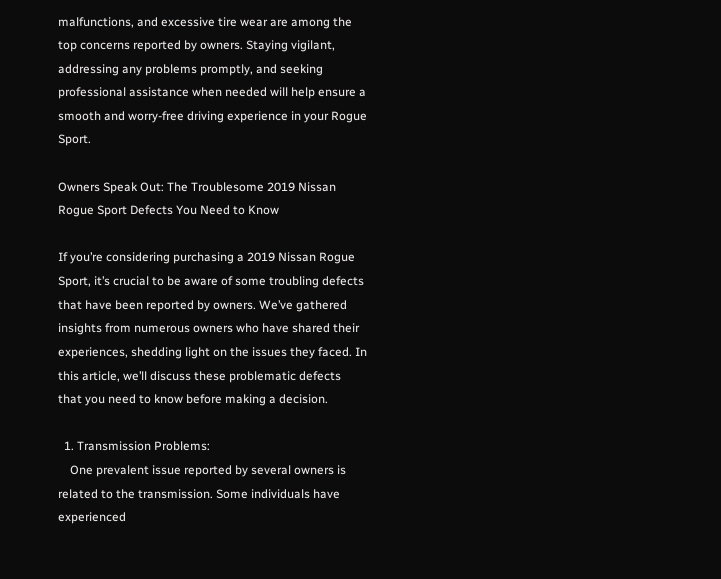malfunctions, and excessive tire wear are among the top concerns reported by owners. Staying vigilant, addressing any problems promptly, and seeking professional assistance when needed will help ensure a smooth and worry-free driving experience in your Rogue Sport.

Owners Speak Out: The Troublesome 2019 Nissan Rogue Sport Defects You Need to Know

If you’re considering purchasing a 2019 Nissan Rogue Sport, it’s crucial to be aware of some troubling defects that have been reported by owners. We’ve gathered insights from numerous owners who have shared their experiences, shedding light on the issues they faced. In this article, we’ll discuss these problematic defects that you need to know before making a decision.

  1. Transmission Problems:
    One prevalent issue reported by several owners is related to the transmission. Some individuals have experienced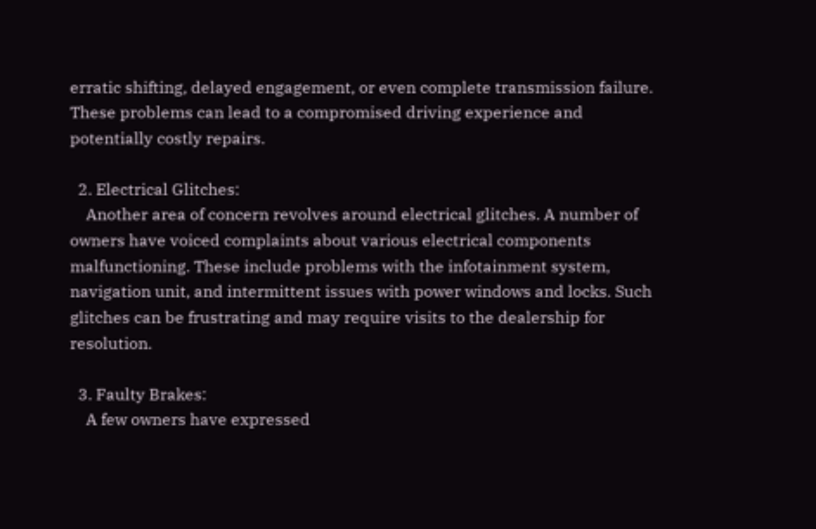erratic shifting, delayed engagement, or even complete transmission failure. These problems can lead to a compromised driving experience and potentially costly repairs.

  2. Electrical Glitches:
    Another area of concern revolves around electrical glitches. A number of owners have voiced complaints about various electrical components malfunctioning. These include problems with the infotainment system, navigation unit, and intermittent issues with power windows and locks. Such glitches can be frustrating and may require visits to the dealership for resolution.

  3. Faulty Brakes:
    A few owners have expressed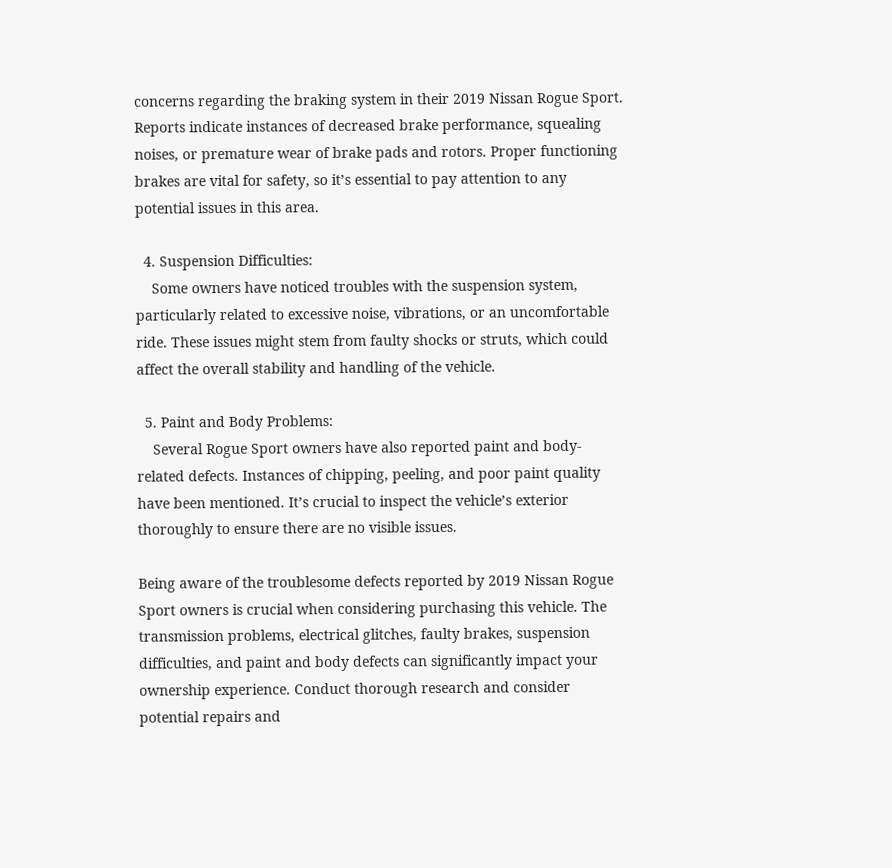concerns regarding the braking system in their 2019 Nissan Rogue Sport. Reports indicate instances of decreased brake performance, squealing noises, or premature wear of brake pads and rotors. Proper functioning brakes are vital for safety, so it’s essential to pay attention to any potential issues in this area.

  4. Suspension Difficulties:
    Some owners have noticed troubles with the suspension system, particularly related to excessive noise, vibrations, or an uncomfortable ride. These issues might stem from faulty shocks or struts, which could affect the overall stability and handling of the vehicle.

  5. Paint and Body Problems:
    Several Rogue Sport owners have also reported paint and body-related defects. Instances of chipping, peeling, and poor paint quality have been mentioned. It’s crucial to inspect the vehicle’s exterior thoroughly to ensure there are no visible issues.

Being aware of the troublesome defects reported by 2019 Nissan Rogue Sport owners is crucial when considering purchasing this vehicle. The transmission problems, electrical glitches, faulty brakes, suspension difficulties, and paint and body defects can significantly impact your ownership experience. Conduct thorough research and consider potential repairs and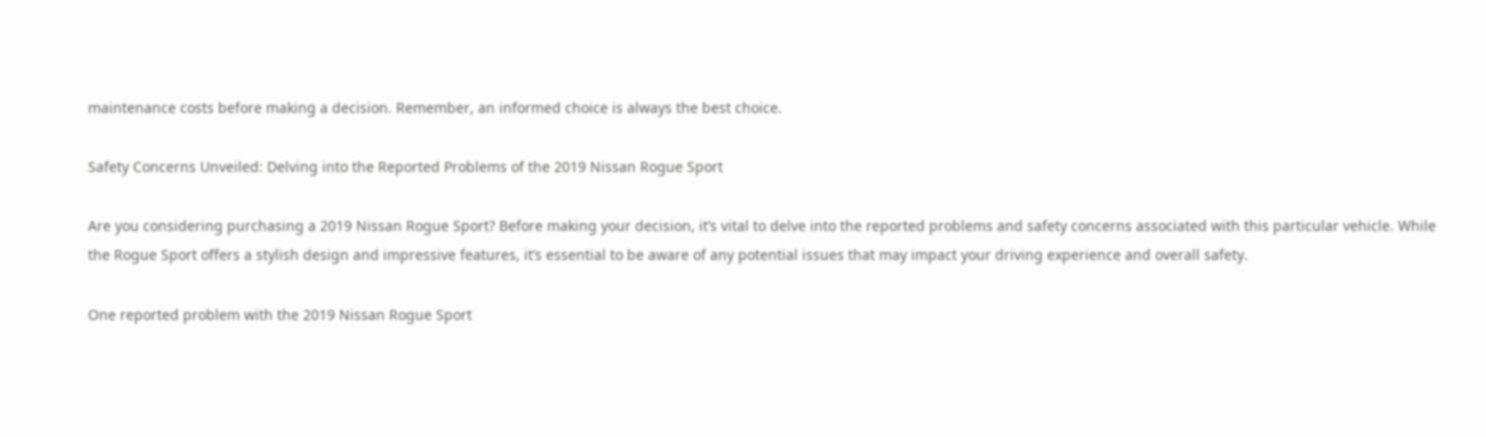maintenance costs before making a decision. Remember, an informed choice is always the best choice.

Safety Concerns Unveiled: Delving into the Reported Problems of the 2019 Nissan Rogue Sport

Are you considering purchasing a 2019 Nissan Rogue Sport? Before making your decision, it’s vital to delve into the reported problems and safety concerns associated with this particular vehicle. While the Rogue Sport offers a stylish design and impressive features, it’s essential to be aware of any potential issues that may impact your driving experience and overall safety.

One reported problem with the 2019 Nissan Rogue Sport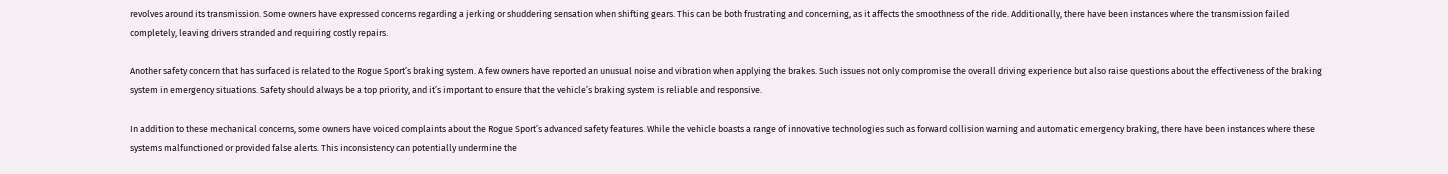revolves around its transmission. Some owners have expressed concerns regarding a jerking or shuddering sensation when shifting gears. This can be both frustrating and concerning, as it affects the smoothness of the ride. Additionally, there have been instances where the transmission failed completely, leaving drivers stranded and requiring costly repairs.

Another safety concern that has surfaced is related to the Rogue Sport’s braking system. A few owners have reported an unusual noise and vibration when applying the brakes. Such issues not only compromise the overall driving experience but also raise questions about the effectiveness of the braking system in emergency situations. Safety should always be a top priority, and it’s important to ensure that the vehicle’s braking system is reliable and responsive.

In addition to these mechanical concerns, some owners have voiced complaints about the Rogue Sport’s advanced safety features. While the vehicle boasts a range of innovative technologies such as forward collision warning and automatic emergency braking, there have been instances where these systems malfunctioned or provided false alerts. This inconsistency can potentially undermine the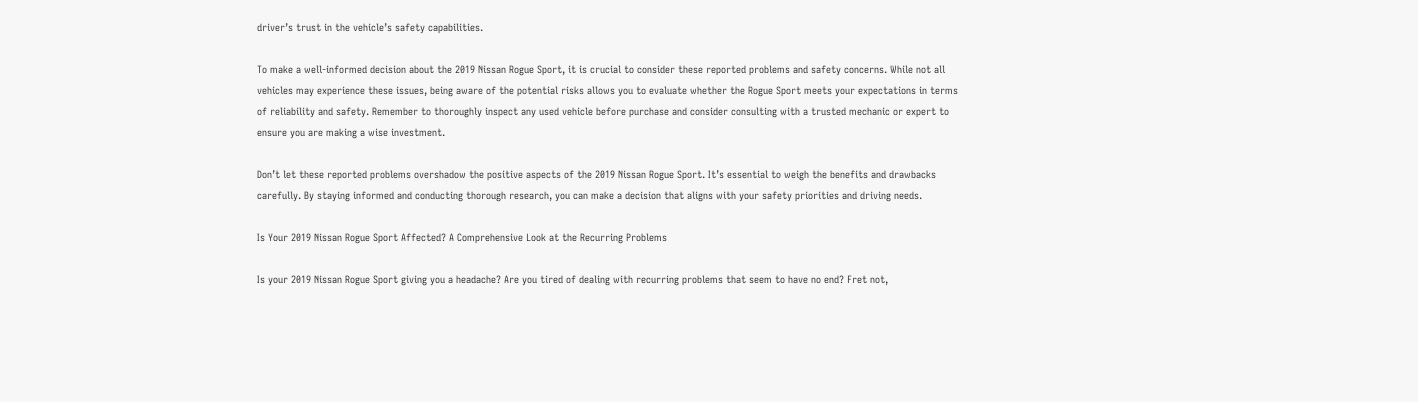driver’s trust in the vehicle’s safety capabilities.

To make a well-informed decision about the 2019 Nissan Rogue Sport, it is crucial to consider these reported problems and safety concerns. While not all vehicles may experience these issues, being aware of the potential risks allows you to evaluate whether the Rogue Sport meets your expectations in terms of reliability and safety. Remember to thoroughly inspect any used vehicle before purchase and consider consulting with a trusted mechanic or expert to ensure you are making a wise investment.

Don’t let these reported problems overshadow the positive aspects of the 2019 Nissan Rogue Sport. It’s essential to weigh the benefits and drawbacks carefully. By staying informed and conducting thorough research, you can make a decision that aligns with your safety priorities and driving needs.

Is Your 2019 Nissan Rogue Sport Affected? A Comprehensive Look at the Recurring Problems

Is your 2019 Nissan Rogue Sport giving you a headache? Are you tired of dealing with recurring problems that seem to have no end? Fret not,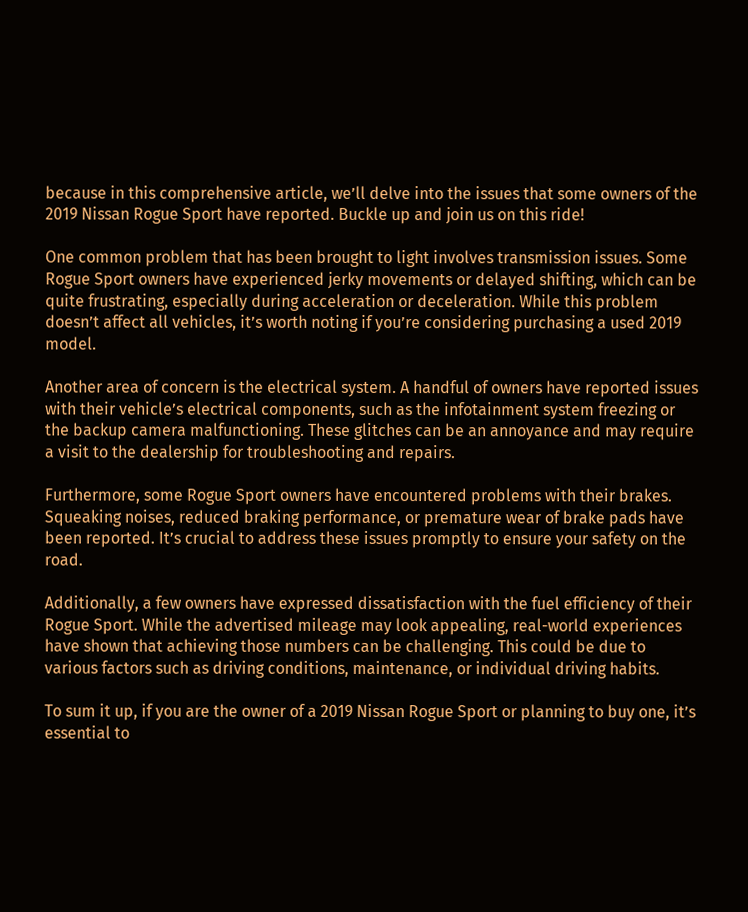because in this comprehensive article, we’ll delve into the issues that some owners of the 2019 Nissan Rogue Sport have reported. Buckle up and join us on this ride!

One common problem that has been brought to light involves transmission issues. Some Rogue Sport owners have experienced jerky movements or delayed shifting, which can be quite frustrating, especially during acceleration or deceleration. While this problem doesn’t affect all vehicles, it’s worth noting if you’re considering purchasing a used 2019 model.

Another area of concern is the electrical system. A handful of owners have reported issues with their vehicle’s electrical components, such as the infotainment system freezing or the backup camera malfunctioning. These glitches can be an annoyance and may require a visit to the dealership for troubleshooting and repairs.

Furthermore, some Rogue Sport owners have encountered problems with their brakes. Squeaking noises, reduced braking performance, or premature wear of brake pads have been reported. It’s crucial to address these issues promptly to ensure your safety on the road.

Additionally, a few owners have expressed dissatisfaction with the fuel efficiency of their Rogue Sport. While the advertised mileage may look appealing, real-world experiences have shown that achieving those numbers can be challenging. This could be due to various factors such as driving conditions, maintenance, or individual driving habits.

To sum it up, if you are the owner of a 2019 Nissan Rogue Sport or planning to buy one, it’s essential to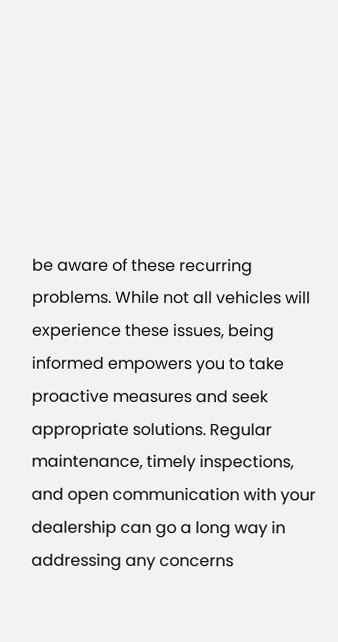be aware of these recurring problems. While not all vehicles will experience these issues, being informed empowers you to take proactive measures and seek appropriate solutions. Regular maintenance, timely inspections, and open communication with your dealership can go a long way in addressing any concerns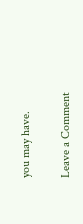you may have.

Leave a Comment